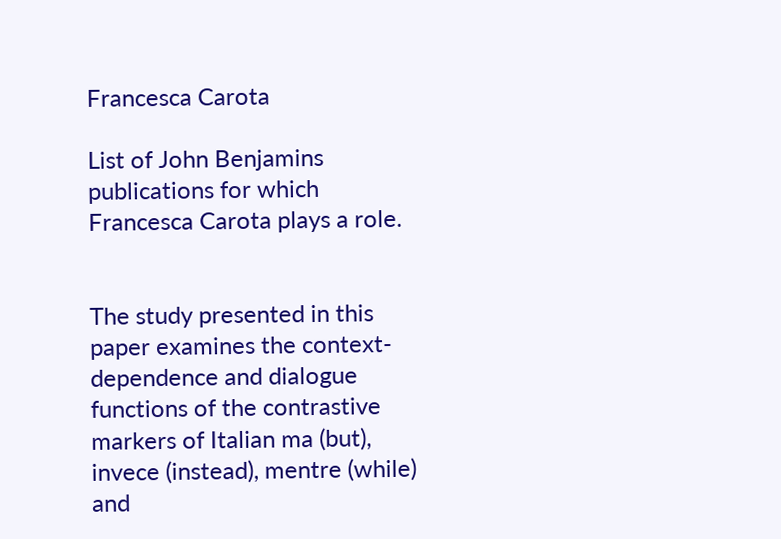Francesca Carota

List of John Benjamins publications for which Francesca Carota plays a role.


The study presented in this paper examines the context-dependence and dialogue functions of the contrastive markers of Italian ma (but), invece (instead), mentre (while) and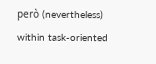però (nevertheless) within task-oriented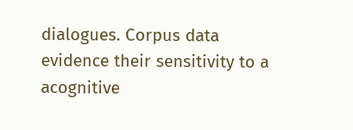dialogues. Corpus data evidence their sensitivity to a acognitive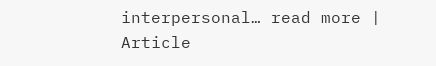interpersonal… read more | Article